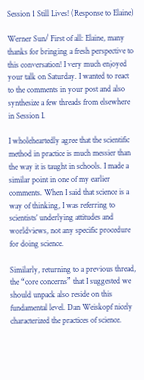Session 1 Still Lives! (Response to Elaine)

Werner Sun/ First of all: Elaine, many thanks for bringing a fresh perspective to this conversation! I very much enjoyed your talk on Saturday. I wanted to react to the comments in your post and also synthesize a few threads from elsewhere in Session I.

I wholeheartedly agree that the scientific method in practice is much messier than the way it is taught in schools. I made a similar point in one of my earlier comments. When I said that science is a way of thinking, I was referring to scientists’ underlying attitudes and worldviews, not any specific procedure for doing science.

Similarly, returning to a previous thread, the “core concerns” that I suggested we should unpack also reside on this fundamental level. Dan Weiskopf nicely characterized the practices of science.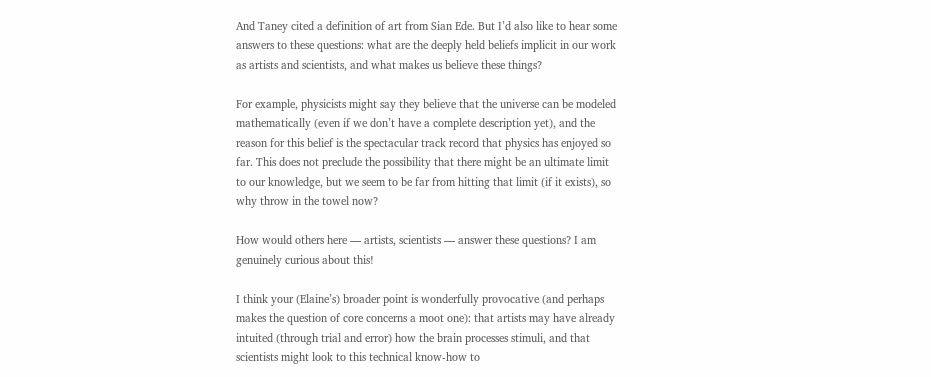And Taney cited a definition of art from Sian Ede. But I’d also like to hear some answers to these questions: what are the deeply held beliefs implicit in our work as artists and scientists, and what makes us believe these things?

For example, physicists might say they believe that the universe can be modeled mathematically (even if we don’t have a complete description yet), and the reason for this belief is the spectacular track record that physics has enjoyed so far. This does not preclude the possibility that there might be an ultimate limit to our knowledge, but we seem to be far from hitting that limit (if it exists), so why throw in the towel now?

How would others here — artists, scientists — answer these questions? I am genuinely curious about this!

I think your (Elaine’s) broader point is wonderfully provocative (and perhaps makes the question of core concerns a moot one): that artists may have already intuited (through trial and error) how the brain processes stimuli, and that scientists might look to this technical know-how to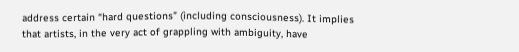address certain “hard questions” (including consciousness). It implies that artists, in the very act of grappling with ambiguity, have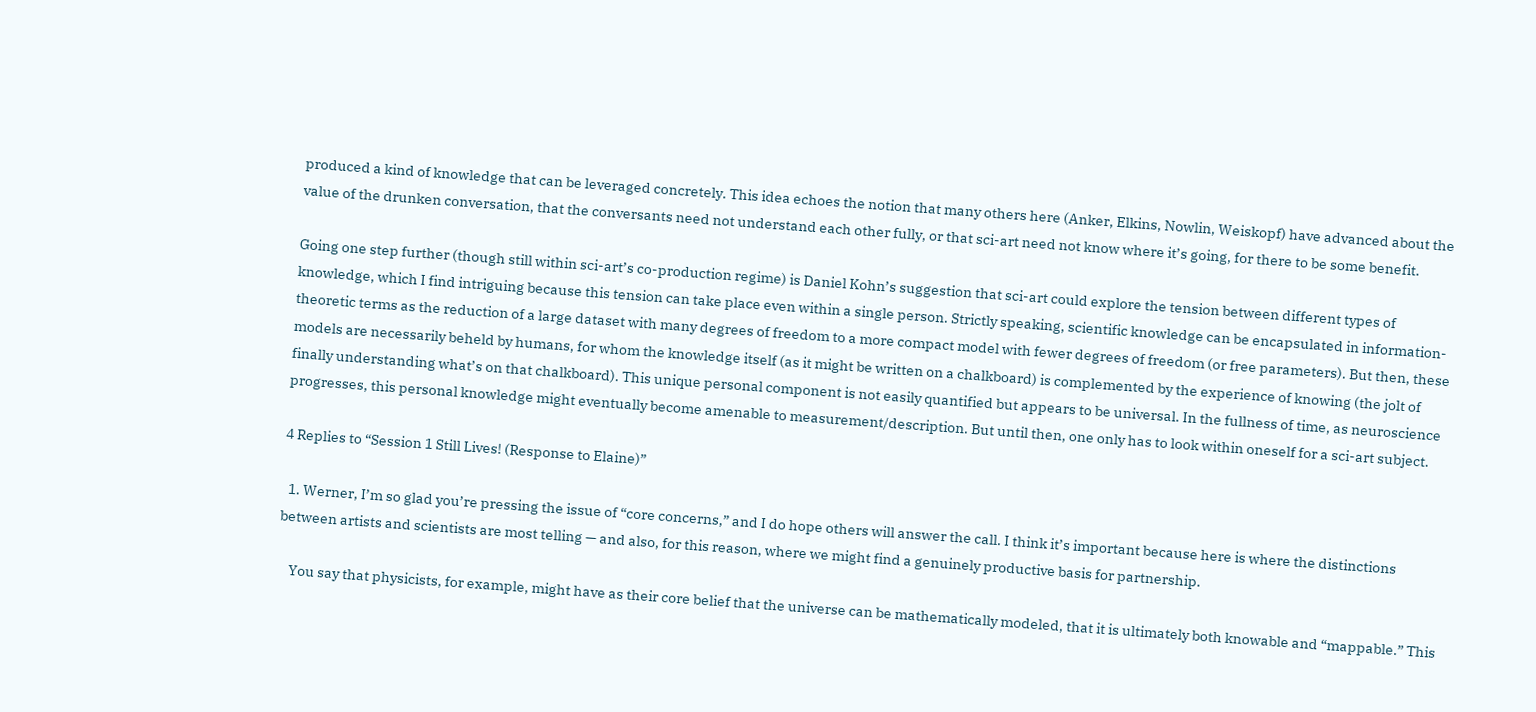produced a kind of knowledge that can be leveraged concretely. This idea echoes the notion that many others here (Anker, Elkins, Nowlin, Weiskopf) have advanced about the value of the drunken conversation, that the conversants need not understand each other fully, or that sci-art need not know where it’s going, for there to be some benefit.

Going one step further (though still within sci-art’s co-production regime) is Daniel Kohn’s suggestion that sci-art could explore the tension between different types of knowledge, which I find intriguing because this tension can take place even within a single person. Strictly speaking, scientific knowledge can be encapsulated in information-theoretic terms as the reduction of a large dataset with many degrees of freedom to a more compact model with fewer degrees of freedom (or free parameters). But then, these models are necessarily beheld by humans, for whom the knowledge itself (as it might be written on a chalkboard) is complemented by the experience of knowing (the jolt of finally understanding what’s on that chalkboard). This unique personal component is not easily quantified but appears to be universal. In the fullness of time, as neuroscience progresses, this personal knowledge might eventually become amenable to measurement/description. But until then, one only has to look within oneself for a sci-art subject.

4 Replies to “Session 1 Still Lives! (Response to Elaine)”

  1. Werner, I’m so glad you’re pressing the issue of “core concerns,” and I do hope others will answer the call. I think it’s important because here is where the distinctions between artists and scientists are most telling — and also, for this reason, where we might find a genuinely productive basis for partnership.

    You say that physicists, for example, might have as their core belief that the universe can be mathematically modeled, that it is ultimately both knowable and “mappable.” This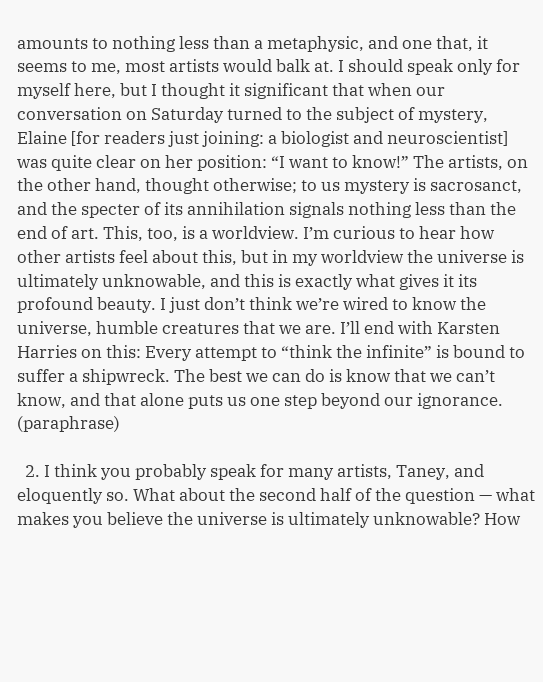amounts to nothing less than a metaphysic, and one that, it seems to me, most artists would balk at. I should speak only for myself here, but I thought it significant that when our conversation on Saturday turned to the subject of mystery, Elaine [for readers just joining: a biologist and neuroscientist] was quite clear on her position: “I want to know!” The artists, on the other hand, thought otherwise; to us mystery is sacrosanct, and the specter of its annihilation signals nothing less than the end of art. This, too, is a worldview. I’m curious to hear how other artists feel about this, but in my worldview the universe is ultimately unknowable, and this is exactly what gives it its profound beauty. I just don’t think we’re wired to know the universe, humble creatures that we are. I’ll end with Karsten Harries on this: Every attempt to “think the infinite” is bound to suffer a shipwreck. The best we can do is know that we can’t know, and that alone puts us one step beyond our ignorance. (paraphrase)

  2. I think you probably speak for many artists, Taney, and eloquently so. What about the second half of the question — what makes you believe the universe is ultimately unknowable? How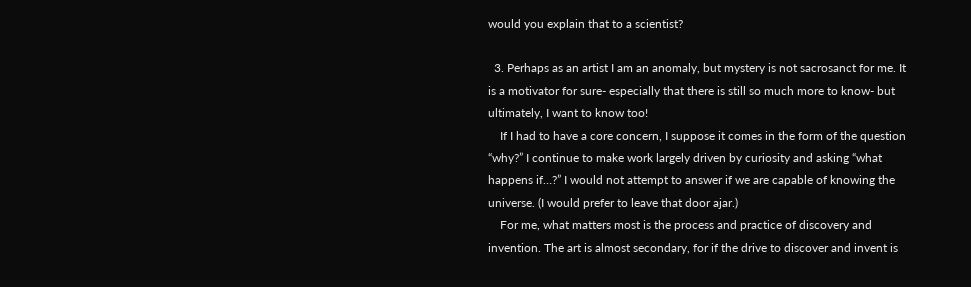would you explain that to a scientist?

  3. Perhaps as an artist I am an anomaly, but mystery is not sacrosanct for me. It is a motivator for sure- especially that there is still so much more to know- but ultimately, I want to know too!
    If I had to have a core concern, I suppose it comes in the form of the question “why?” I continue to make work largely driven by curiosity and asking “what happens if…?” I would not attempt to answer if we are capable of knowing the universe. (I would prefer to leave that door ajar.)
    For me, what matters most is the process and practice of discovery and invention. The art is almost secondary, for if the drive to discover and invent is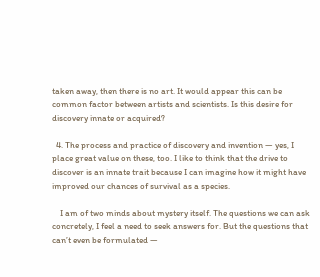taken away, then there is no art. It would appear this can be common factor between artists and scientists. Is this desire for discovery innate or acquired?

  4. The process and practice of discovery and invention — yes, I place great value on these, too. I like to think that the drive to discover is an innate trait because I can imagine how it might have improved our chances of survival as a species.

    I am of two minds about mystery itself. The questions we can ask concretely, I feel a need to seek answers for. But the questions that can’t even be formulated —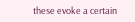these evoke a certain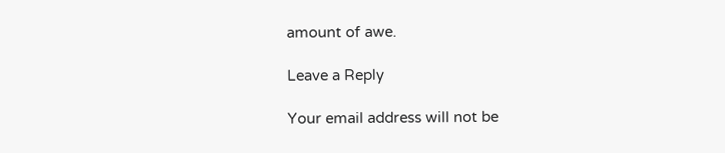amount of awe.

Leave a Reply

Your email address will not be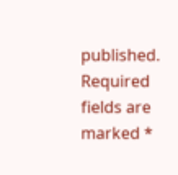published. Required fields are marked *